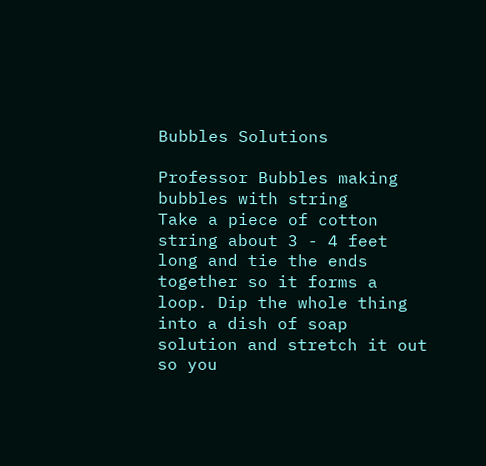Bubbles Solutions

Professor Bubbles making bubbles with string
Take a piece of cotton string about 3 - 4 feet long and tie the ends together so it forms a loop. Dip the whole thing into a dish of soap solution and stretch it out so you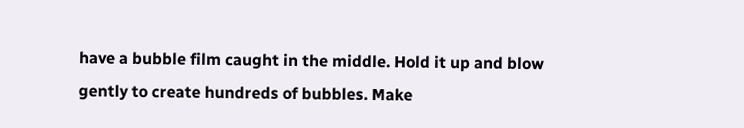have a bubble film caught in the middle. Hold it up and blow gently to create hundreds of bubbles. Make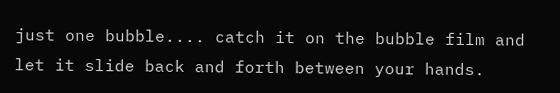just one bubble.... catch it on the bubble film and let it slide back and forth between your hands.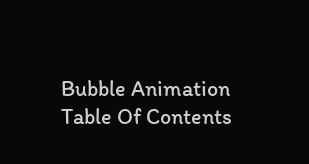Bubble Animation
Table Of Contents